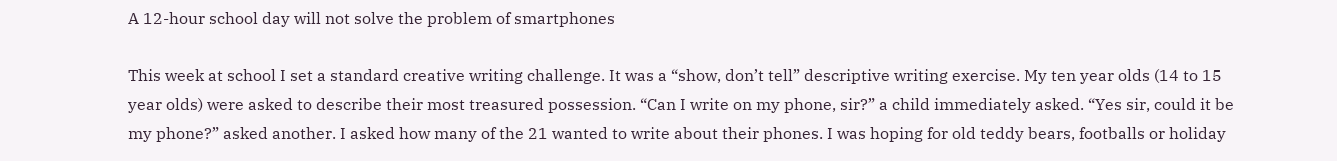A 12-hour school day will not solve the problem of smartphones

This week at school I set a standard creative writing challenge. It was a “show, don’t tell” descriptive writing exercise. My ten year olds (14 to 15 year olds) were asked to describe their most treasured possession. “Can I write on my phone, sir?” a child immediately asked. “Yes sir, could it be my phone?” asked another. I asked how many of the 21 wanted to write about their phones. I was hoping for old teddy bears, footballs or holiday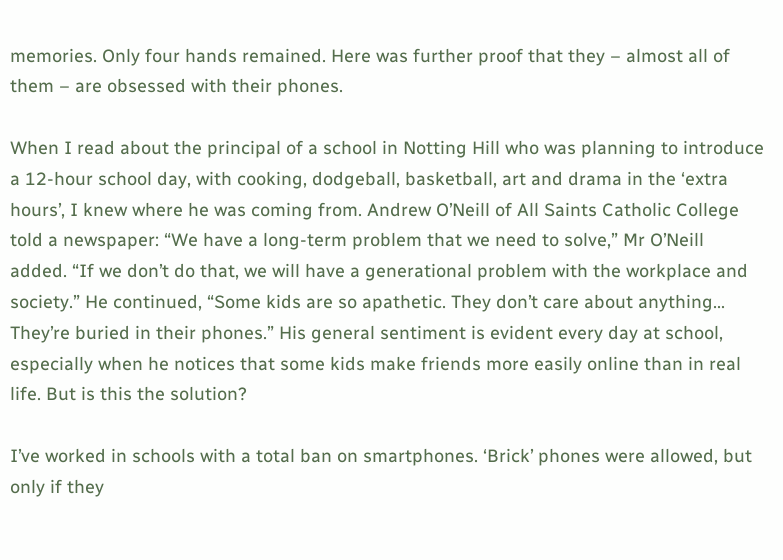memories. Only four hands remained. Here was further proof that they – almost all of them – are obsessed with their phones.

When I read about the principal of a school in Notting Hill who was planning to introduce a 12-hour school day, with cooking, dodgeball, basketball, art and drama in the ‘extra hours’, I knew where he was coming from. Andrew O’Neill of All Saints Catholic College told a newspaper: “We have a long-term problem that we need to solve,” Mr O’Neill added. “If we don’t do that, we will have a generational problem with the workplace and society.” He continued, “Some kids are so apathetic. They don’t care about anything… They’re buried in their phones.” His general sentiment is evident every day at school, especially when he notices that some kids make friends more easily online than in real life. But is this the solution?

I’ve worked in schools with a total ban on smartphones. ‘Brick’ phones were allowed, but only if they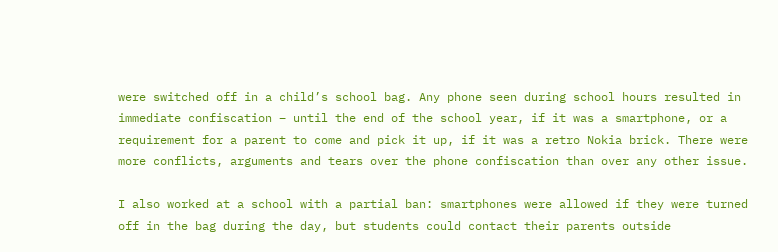were switched off in a child’s school bag. Any phone seen during school hours resulted in immediate confiscation – until the end of the school year, if it was a smartphone, or a requirement for a parent to come and pick it up, if it was a retro Nokia brick. There were more conflicts, arguments and tears over the phone confiscation than over any other issue.

I also worked at a school with a partial ban: smartphones were allowed if they were turned off in the bag during the day, but students could contact their parents outside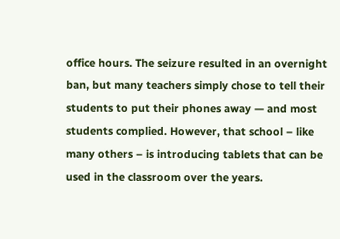office hours. The seizure resulted in an overnight ban, but many teachers simply chose to tell their students to put their phones away — and most students complied. However, that school – like many others – is introducing tablets that can be used in the classroom over the years.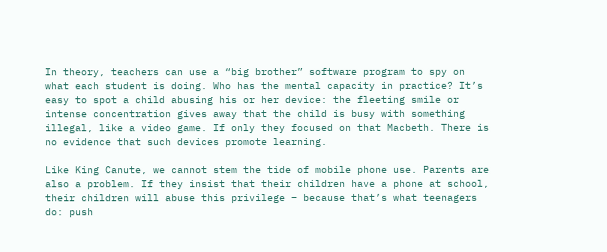In theory, teachers can use a “big brother” software program to spy on what each student is doing. Who has the mental capacity in practice? It’s easy to spot a child abusing his or her device: the fleeting smile or intense concentration gives away that the child is busy with something illegal, like a video game. If only they focused on that Macbeth. There is no evidence that such devices promote learning.

Like King Canute, we cannot stem the tide of mobile phone use. Parents are also a problem. If they insist that their children have a phone at school, their children will abuse this privilege – because that’s what teenagers do: push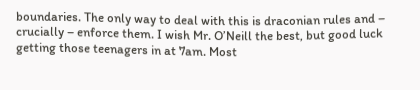boundaries. The only way to deal with this is draconian rules and – crucially – enforce them. I wish Mr. O’Neill the best, but good luck getting those teenagers in at 7am. Most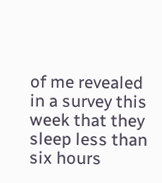of me revealed in a survey this week that they sleep less than six hours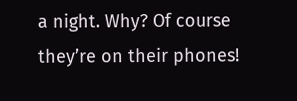a night. Why? Of course they’re on their phones!